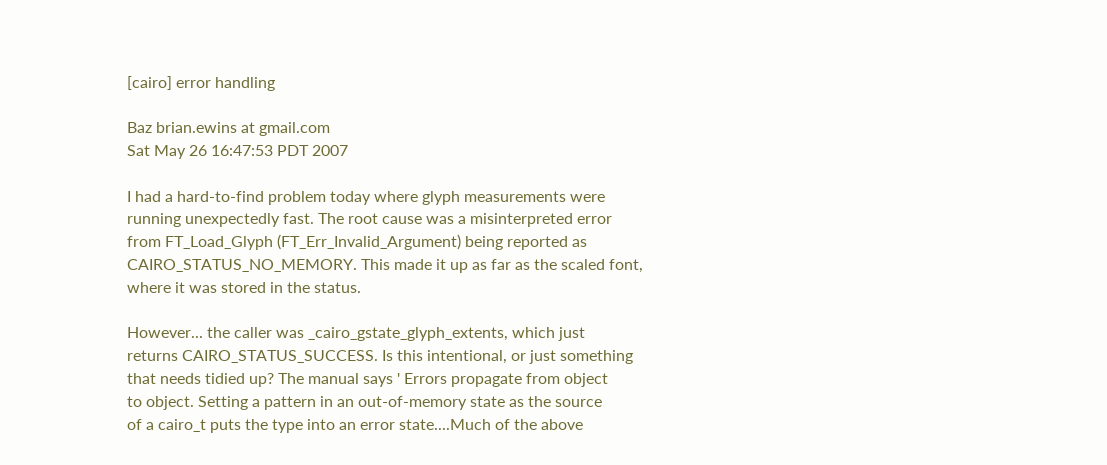[cairo] error handling

Baz brian.ewins at gmail.com
Sat May 26 16:47:53 PDT 2007

I had a hard-to-find problem today where glyph measurements were
running unexpectedly fast. The root cause was a misinterpreted error
from FT_Load_Glyph (FT_Err_Invalid_Argument) being reported as
CAIRO_STATUS_NO_MEMORY. This made it up as far as the scaled font,
where it was stored in the status.

However... the caller was _cairo_gstate_glyph_extents, which just
returns CAIRO_STATUS_SUCCESS. Is this intentional, or just something
that needs tidied up? The manual says ' Errors propagate from object
to object. Setting a pattern in an out-of-memory state as the source
of a cairo_t puts the type into an error state....Much of the above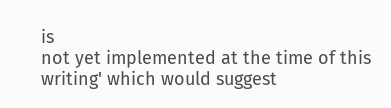is
not yet implemented at the time of this writing' which would suggest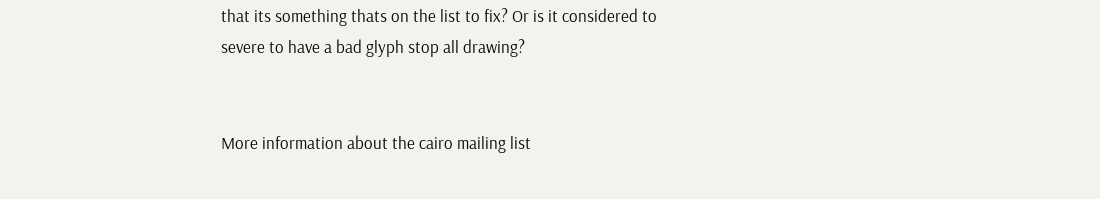that its something thats on the list to fix? Or is it considered to
severe to have a bad glyph stop all drawing?


More information about the cairo mailing list